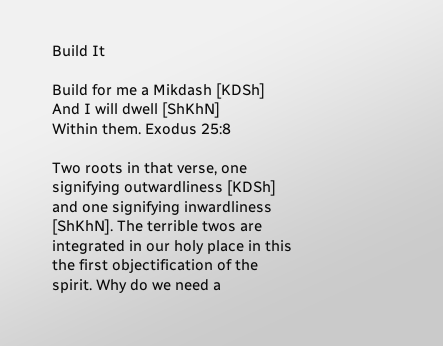Build It

Build for me a Mikdash [KDSh]
And I will dwell [ShKhN]
Within them. Exodus 25:8

Two roots in that verse, one signifying outwardliness [KDSh] and one signifying inwardliness [ShKhN]. The terrible twos are integrated in our holy place in this the first objectification of the spirit. Why do we need a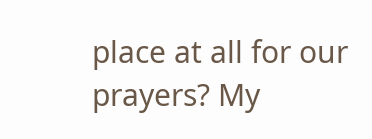place at all for our prayers? My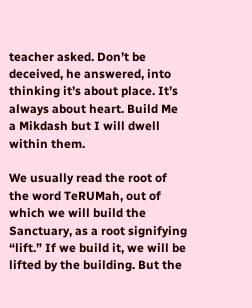teacher asked. Don’t be deceived, he answered, into thinking it’s about place. It’s always about heart. Build Me a Mikdash but I will dwell within them.

We usually read the root of the word TeRUMah, out of which we will build the Sanctuary, as a root signifying “lift.” If we build it, we will be lifted by the building. But the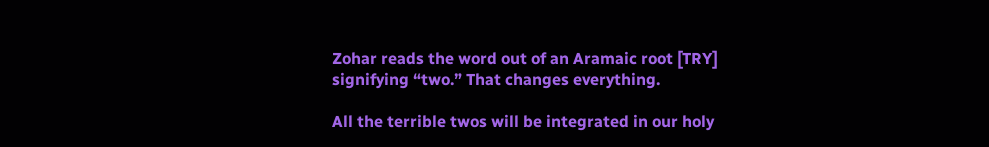Zohar reads the word out of an Aramaic root [TRY] signifying “two.” That changes everything.

All the terrible twos will be integrated in our holy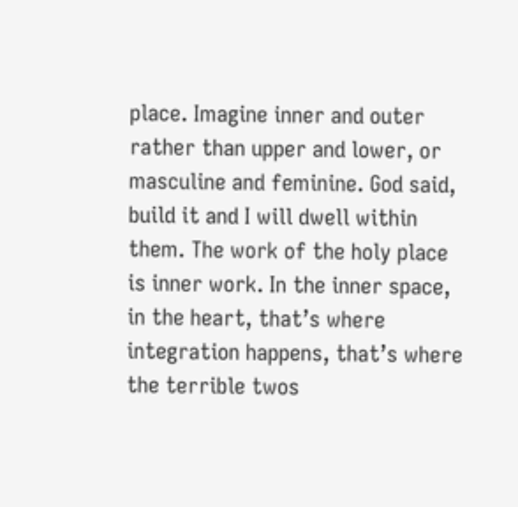place. Imagine inner and outer rather than upper and lower, or masculine and feminine. God said, build it and I will dwell within them. The work of the holy place is inner work. In the inner space, in the heart, that’s where integration happens, that’s where the terrible twos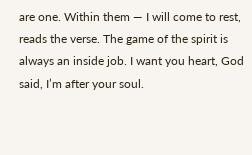are one. Within them — I will come to rest, reads the verse. The game of the spirit is always an inside job. I want you heart, God said, I’m after your soul.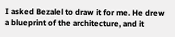I asked Bezalel to draw it for me. He drew a blueprint of the architecture, and it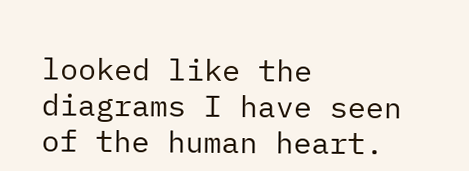looked like the diagrams I have seen of the human heart.